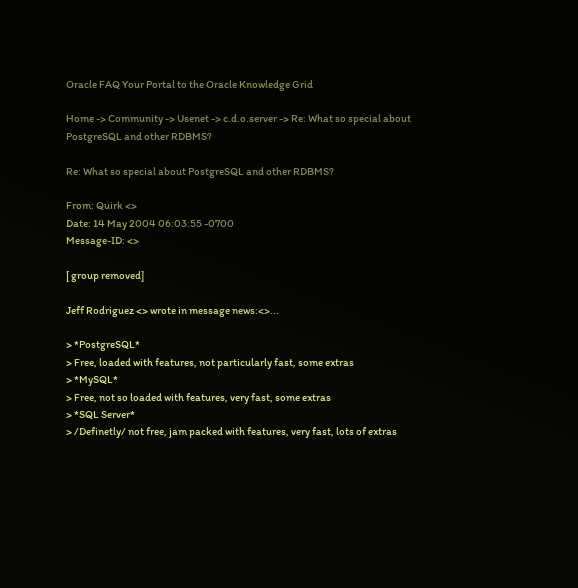Oracle FAQ Your Portal to the Oracle Knowledge Grid

Home -> Community -> Usenet -> c.d.o.server -> Re: What so special about PostgreSQL and other RDBMS?

Re: What so special about PostgreSQL and other RDBMS?

From: Quirk <>
Date: 14 May 2004 06:03:55 -0700
Message-ID: <>

[ group removed]

Jeff Rodriguez <> wrote in message news:<>...

> *PostgreSQL*
> Free, loaded with features, not particularly fast, some extras
> *MySQL*
> Free, not so loaded with features, very fast, some extras
> *SQL Server*
> /Definetly/ not free, jam packed with features, very fast, lots of extras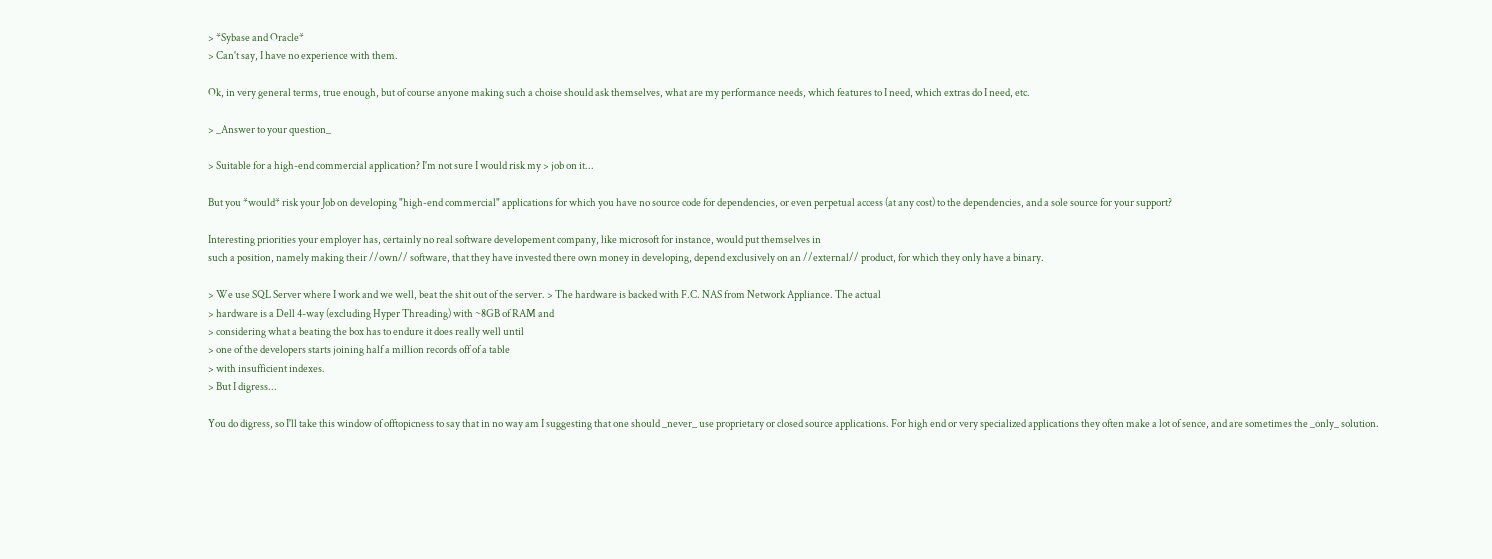> *Sybase and Oracle*
> Can't say, I have no experience with them.

Ok, in very general terms, true enough, but of course anyone making such a choise should ask themselves, what are my performance needs, which features to I need, which extras do I need, etc.

> _Answer to your question_

> Suitable for a high-end commercial application? I'm not sure I would risk my > job on it...

But you *would* risk your Job on developing "high-end commercial" applications for which you have no source code for dependencies, or even perpetual access (at any cost) to the dependencies, and a sole source for your support?

Interesting priorities your employer has, certainly no real software developement company, like microsoft for instance, would put themselves in
such a position, namely making their //own// software, that they have invested there own money in developing, depend exclusively on an //external// product, for which they only have a binary.

> We use SQL Server where I work and we well, beat the shit out of the server. > The hardware is backed with F.C. NAS from Network Appliance. The actual
> hardware is a Dell 4-way (excluding Hyper Threading) with ~8GB of RAM and
> considering what a beating the box has to endure it does really well until
> one of the developers starts joining half a million records off of a table
> with insufficient indexes.
> But I digress...

You do digress, so I'll take this window of offtopicness to say that in no way am I suggesting that one should _never_ use proprietary or closed source applications. For high end or very specialized applications they often make a lot of sence, and are sometimes the _only_ solution.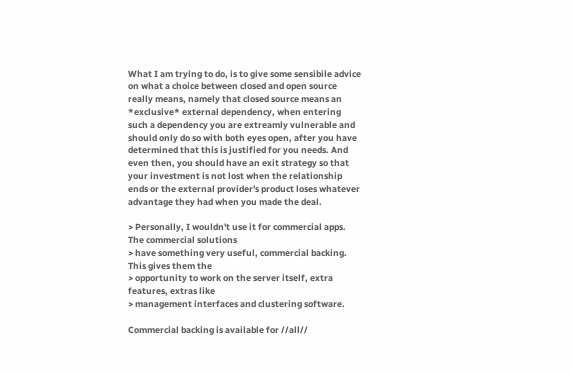What I am trying to do, is to give some sensibile advice on what a choice between closed and open source really means, namely that closed source means an *exclusive* external dependency, when entering such a dependency you are extreamly vulnerable and should only do so with both eyes open, after you have determined that this is justified for you needs. And even then, you should have an exit strategy so that your investment is not lost when the relationship ends or the external provider's product loses whatever advantage they had when you made the deal.

> Personally, I wouldn't use it for commercial apps. The commercial solutions
> have something very useful, commercial backing. This gives them the
> opportunity to work on the server itself, extra features, extras like
> management interfaces and clustering software.

Commercial backing is available for //all//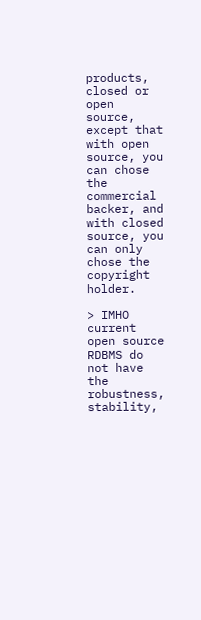products, closed or open source, except that with open source, you can chose the commercial backer, and with closed source, you can only chose the copyright holder.

> IMHO current open source RDBMS do not have the robustness, stability,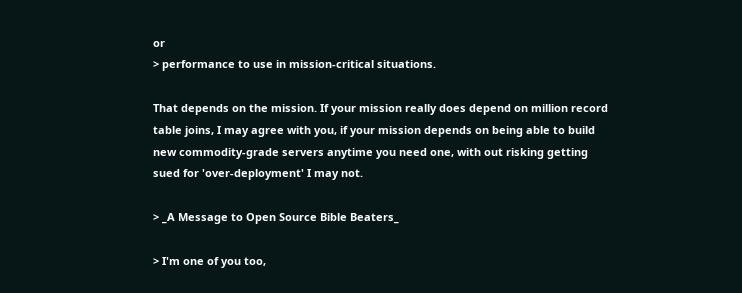or
> performance to use in mission-critical situations.

That depends on the mission. If your mission really does depend on million record table joins, I may agree with you, if your mission depends on being able to build new commodity-grade servers anytime you need one, with out risking getting sued for 'over-deployment' I may not.

> _A Message to Open Source Bible Beaters_

> I'm one of you too,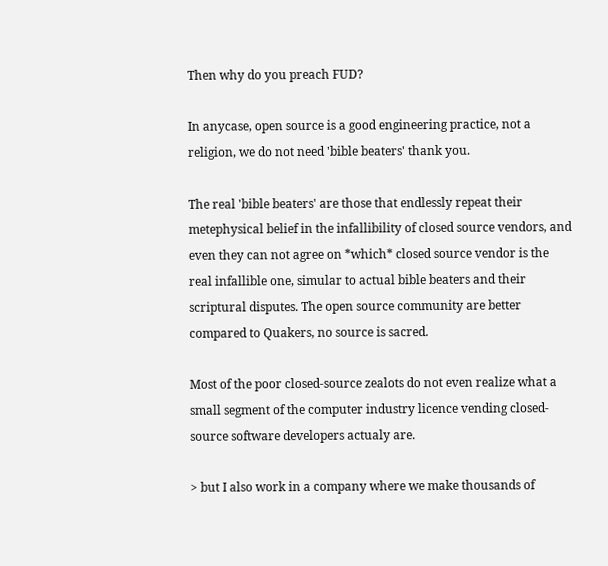Then why do you preach FUD?

In anycase, open source is a good engineering practice, not a religion, we do not need 'bible beaters' thank you.

The real 'bible beaters' are those that endlessly repeat their metephysical belief in the infallibility of closed source vendors, and even they can not agree on *which* closed source vendor is the real infallible one, simular to actual bible beaters and their scriptural disputes. The open source community are better compared to Quakers, no source is sacred.

Most of the poor closed-source zealots do not even realize what a small segment of the computer industry licence vending closed-source software developers actualy are.

> but I also work in a company where we make thousands of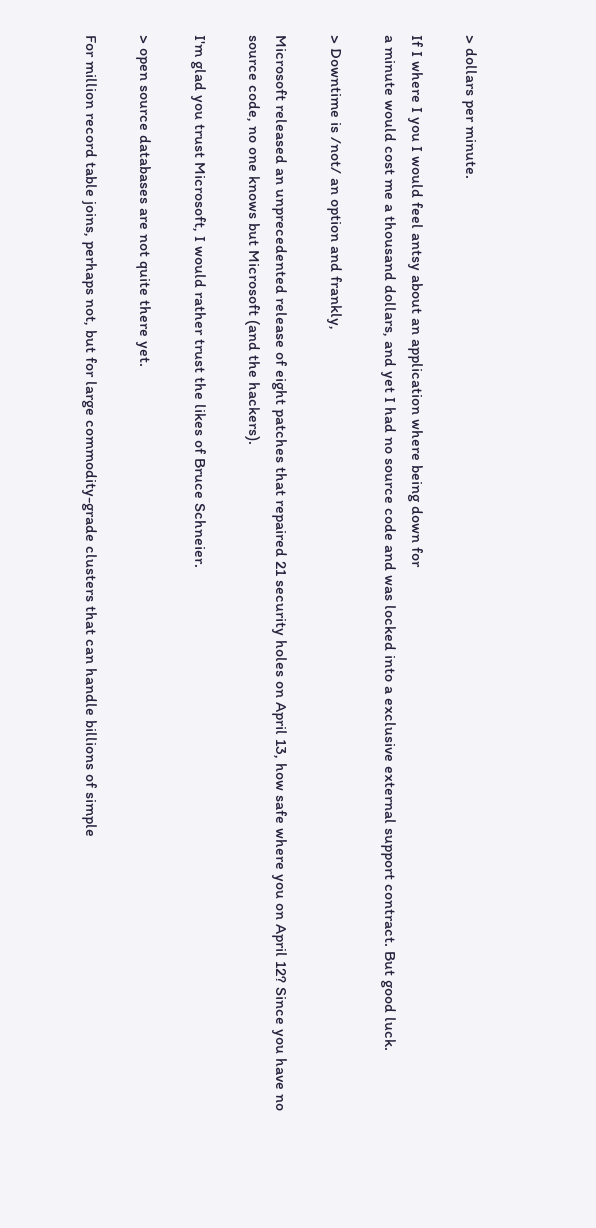> dollars per minute.

If I where I you I would feel antsy about an application where being down for
a minute would cost me a thousand dollars, and yet I had no source code and was locked into a exclusive external support contract. But good luck.

> Downtime is /not/ an option and frankly,

Microsoft released an unprecedented release of eight patches that repaired 21 security holes on April 13, how safe where you on April 12? Since you have no source code, no one knows but Microsoft (and the hackers).

I'm glad you trust Microsoft, I would rather trust the likes of Bruce Schneier.

> open source databases are not quite there yet.

For million record table joins, perhaps not, but for large commodity-grade clusters that can handle billions of simple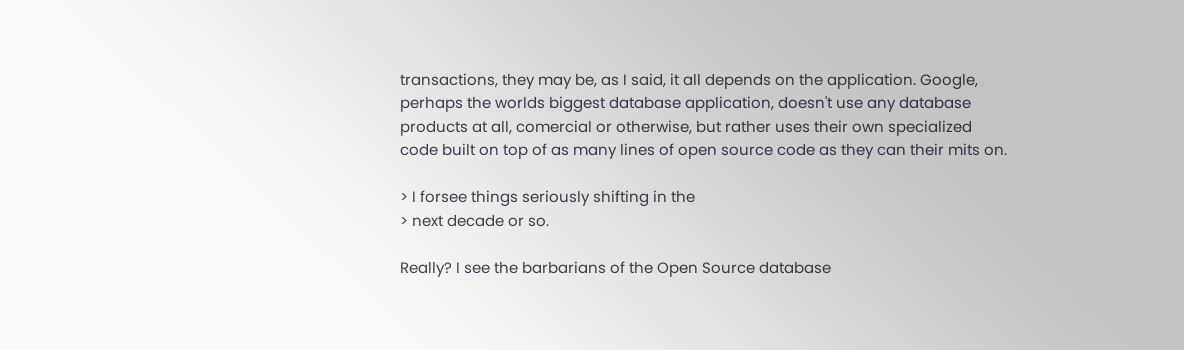transactions, they may be, as I said, it all depends on the application. Google, perhaps the worlds biggest database application, doesn't use any database products at all, comercial or otherwise, but rather uses their own specialized code built on top of as many lines of open source code as they can their mits on.

> I forsee things seriously shifting in the
> next decade or so.

Really? I see the barbarians of the Open Source database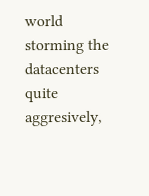world storming the datacenters quite aggresively,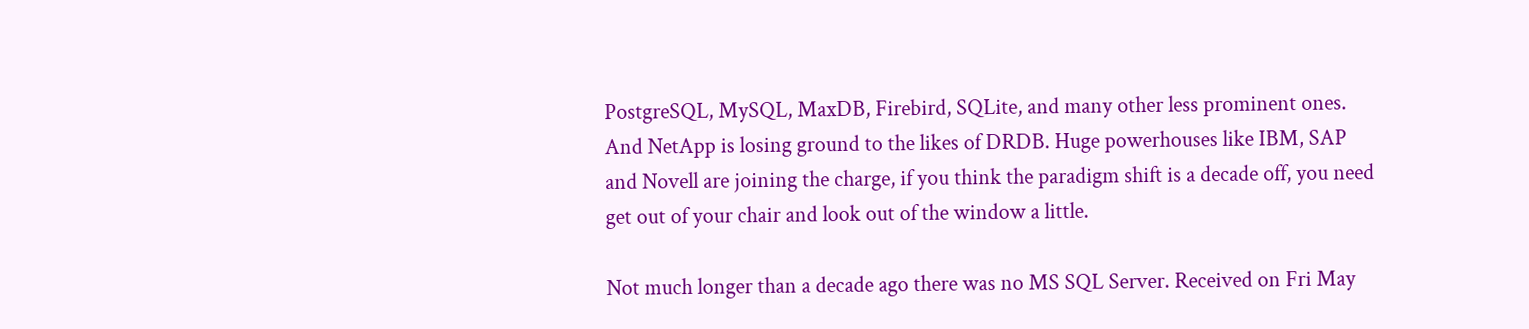PostgreSQL, MySQL, MaxDB, Firebird, SQLite, and many other less prominent ones. And NetApp is losing ground to the likes of DRDB. Huge powerhouses like IBM, SAP and Novell are joining the charge, if you think the paradigm shift is a decade off, you need get out of your chair and look out of the window a little.

Not much longer than a decade ago there was no MS SQL Server. Received on Fri May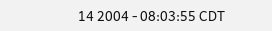14 2004 - 08:03:55 CDT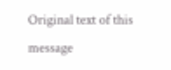Original text of this message